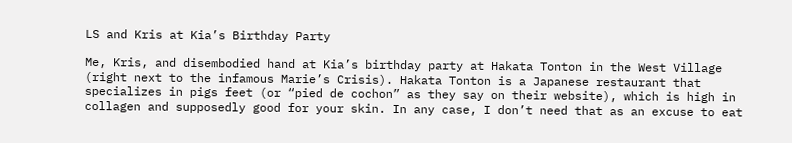LS and Kris at Kia’s Birthday Party

Me, Kris, and disembodied hand at Kia’s birthday party at Hakata Tonton in the West Village (right next to the infamous Marie’s Crisis). Hakata Tonton is a Japanese restaurant that specializes in pigs feet (or “pied de cochon” as they say on their website), which is high in collagen and supposedly good for your skin. In any case, I don’t need that as an excuse to eat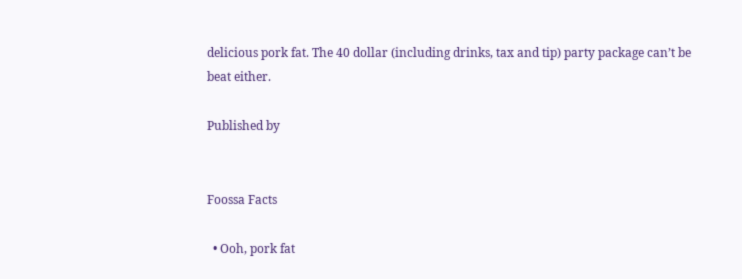delicious pork fat. The 40 dollar (including drinks, tax and tip) party package can’t be beat either.

Published by


Foossa Facts

  • Ooh, pork fat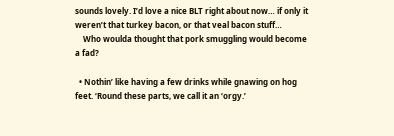sounds lovely. I’d love a nice BLT right about now… if only it weren’t that turkey bacon, or that veal bacon stuff…
    Who woulda thought that pork smuggling would become a fad?

  • Nothin’ like having a few drinks while gnawing on hog feet. ‘Round these parts, we call it an ‘orgy.’